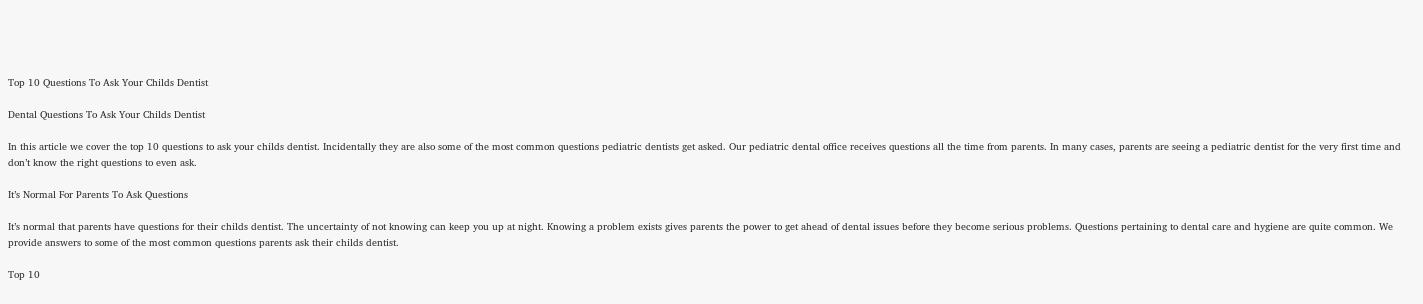Top 10 Questions To Ask Your Childs Dentist

Dental Questions To Ask Your Childs Dentist

In this article we cover the top 10 questions to ask your childs dentist. Incidentally they are also some of the most common questions pediatric dentists get asked. Our pediatric dental office receives questions all the time from parents. In many cases, parents are seeing a pediatric dentist for the very first time and don’t know the right questions to even ask.

It’s Normal For Parents To Ask Questions

It’s normal that parents have questions for their childs dentist. The uncertainty of not knowing can keep you up at night. Knowing a problem exists gives parents the power to get ahead of dental issues before they become serious problems. Questions pertaining to dental care and hygiene are quite common. We provide answers to some of the most common questions parents ask their childs dentist.

Top 10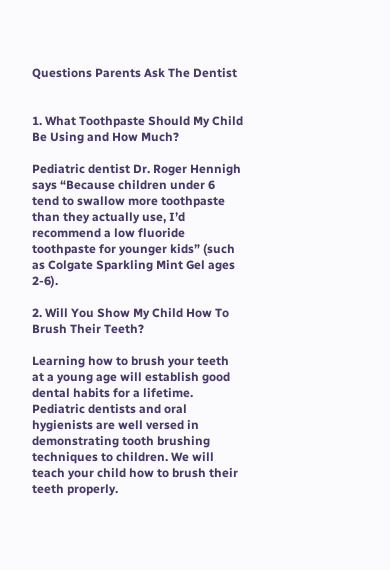Questions Parents Ask The Dentist


1. What Toothpaste Should My Child Be Using and How Much?

Pediatric dentist Dr. Roger Hennigh says “Because children under 6 tend to swallow more toothpaste than they actually use, I’d recommend a low fluoride toothpaste for younger kids” (such as Colgate Sparkling Mint Gel ages 2-6).

2. Will You Show My Child How To Brush Their Teeth?

Learning how to brush your teeth at a young age will establish good dental habits for a lifetime. Pediatric dentists and oral hygienists are well versed in demonstrating tooth brushing techniques to children. We will teach your child how to brush their teeth properly.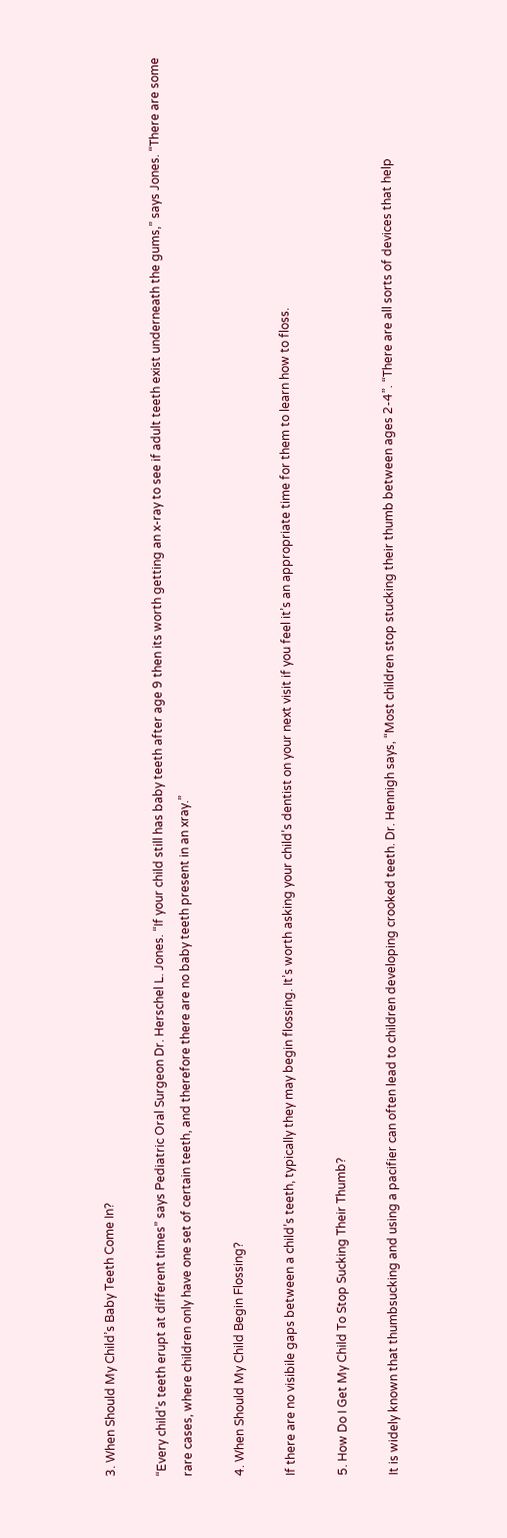3. When Should My Child’s Baby Teeth Come In?

“Every child’s teeth erupt at different times” says Pediatric Oral Surgeon Dr. Herschel L. Jones. “If your child still has baby teeth after age 9 then its worth getting an x-ray to see if adult teeth exist underneath the gums,” says Jones. “There are some rare cases, where children only have one set of certain teeth, and therefore there are no baby teeth present in an xray.”

4. When Should My Child Begin Flossing?

If there are no visibile gaps between a child’s teeth, typically they may begin flossing. It’s worth asking your child’s dentist on your next visit if you feel it’s an appropriate time for them to learn how to floss.

5. How Do I Get My Child To Stop Sucking Their Thumb?

It is widely known that thumbsucking and using a pacifier can often lead to children developing crooked teeth. Dr. Hennigh says, “Most children stop stucking their thumb between ages 2-4”. “There are all sorts of devices that help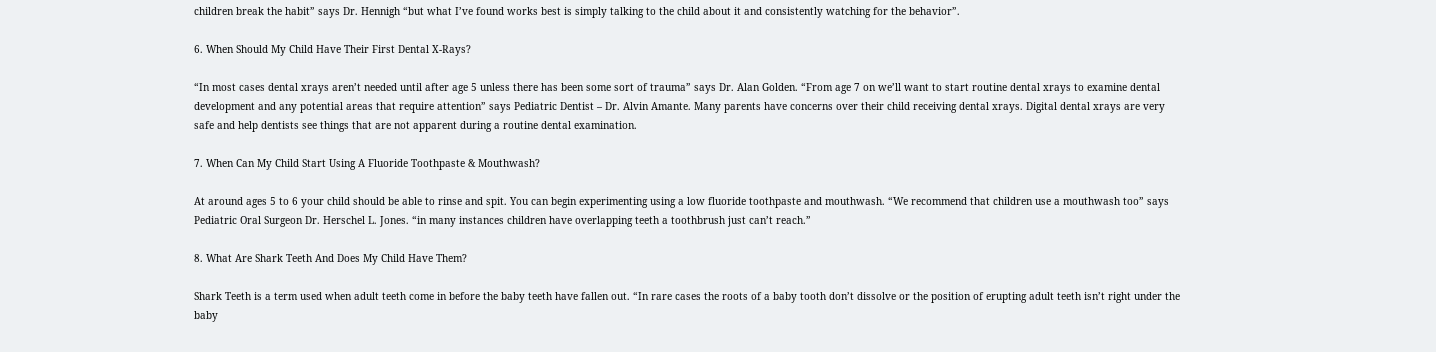children break the habit” says Dr. Hennigh “but what I’ve found works best is simply talking to the child about it and consistently watching for the behavior”.

6. When Should My Child Have Their First Dental X-Rays?

“In most cases dental xrays aren’t needed until after age 5 unless there has been some sort of trauma” says Dr. Alan Golden. “From age 7 on we’ll want to start routine dental xrays to examine dental development and any potential areas that require attention” says Pediatric Dentist – Dr. Alvin Amante. Many parents have concerns over their child receiving dental xrays. Digital dental xrays are very safe and help dentists see things that are not apparent during a routine dental examination.

7. When Can My Child Start Using A Fluoride Toothpaste & Mouthwash?

At around ages 5 to 6 your child should be able to rinse and spit. You can begin experimenting using a low fluoride toothpaste and mouthwash. “We recommend that children use a mouthwash too” says Pediatric Oral Surgeon Dr. Herschel L. Jones. “in many instances children have overlapping teeth a toothbrush just can’t reach.”

8. What Are Shark Teeth And Does My Child Have Them?

Shark Teeth is a term used when adult teeth come in before the baby teeth have fallen out. “In rare cases the roots of a baby tooth don’t dissolve or the position of erupting adult teeth isn’t right under the baby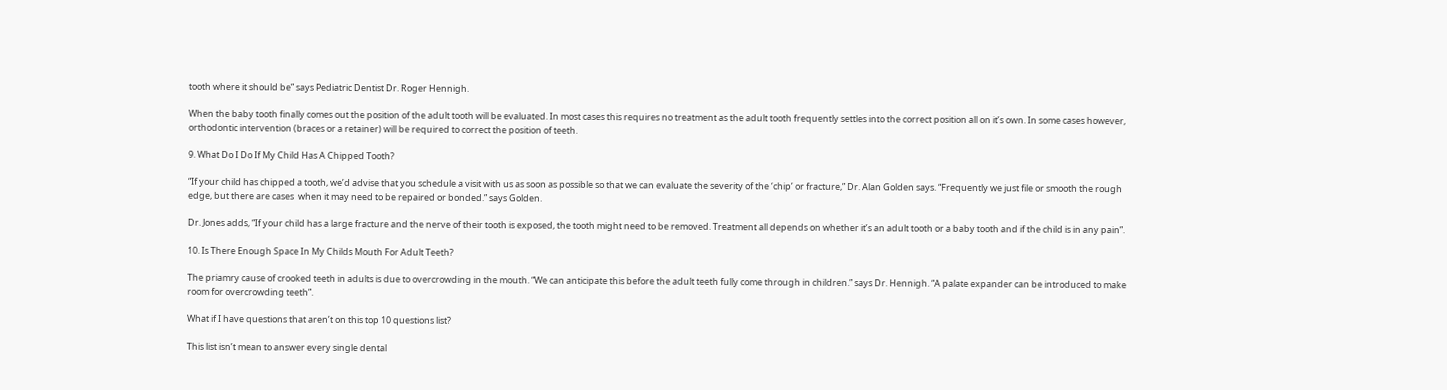tooth where it should be” says Pediatric Dentist Dr. Roger Hennigh.

When the baby tooth finally comes out the position of the adult tooth will be evaluated. In most cases this requires no treatment as the adult tooth frequently settles into the correct position all on it’s own. In some cases however, orthodontic intervention (braces or a retainer) will be required to correct the position of teeth.

9. What Do I Do If My Child Has A Chipped Tooth?

“If your child has chipped a tooth, we’d advise that you schedule a visit with us as soon as possible so that we can evaluate the severity of the ‘chip’ or fracture,” Dr. Alan Golden says. “Frequently we just file or smooth the rough edge, but there are cases  when it may need to be repaired or bonded.” says Golden.

Dr. Jones adds, “If your child has a large fracture and the nerve of their tooth is exposed, the tooth might need to be removed. Treatment all depends on whether it’s an adult tooth or a baby tooth and if the child is in any pain”.

10. Is There Enough Space In My Childs Mouth For Adult Teeth?

The priamry cause of crooked teeth in adults is due to overcrowding in the mouth. “We can anticipate this before the adult teeth fully come through in children.” says Dr. Hennigh. “A palate expander can be introduced to make room for overcrowding teeth”.

What if I have questions that aren’t on this top 10 questions list?

This list isn’t mean to answer every single dental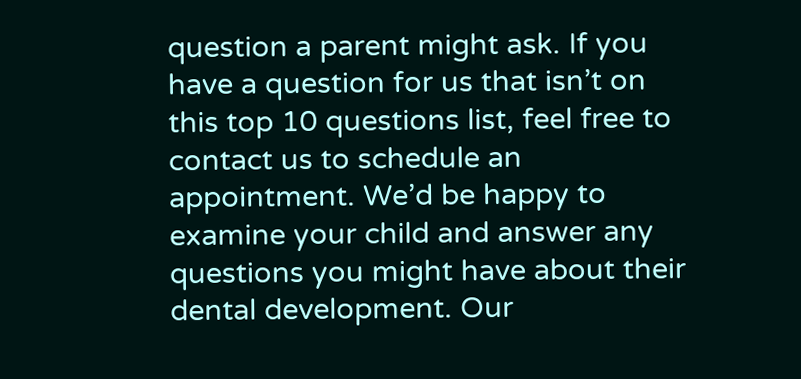question a parent might ask. If you have a question for us that isn’t on this top 10 questions list, feel free to contact us to schedule an appointment. We’d be happy to examine your child and answer any questions you might have about their dental development. Our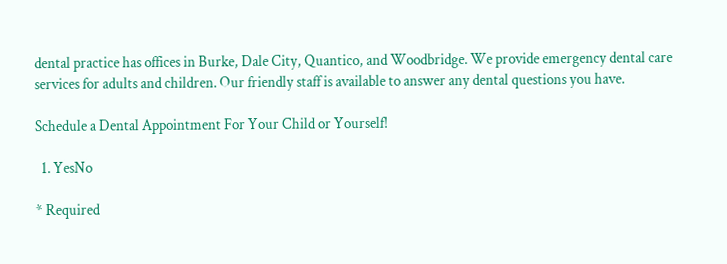dental practice has offices in Burke, Dale City, Quantico, and Woodbridge. We provide emergency dental care services for adults and children. Our friendly staff is available to answer any dental questions you have.

Schedule a Dental Appointment For Your Child or Yourself!

  1. YesNo

* Required